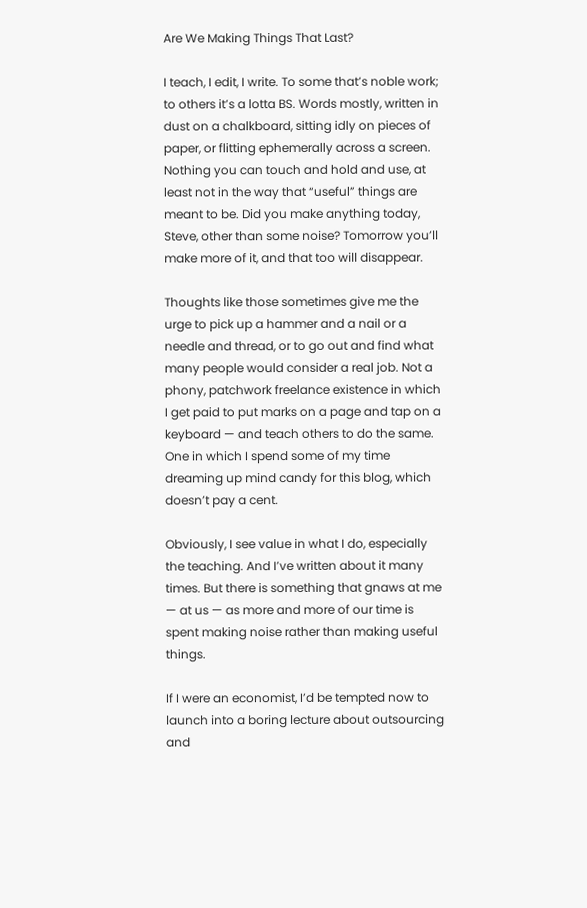Are We Making Things That Last?

I teach, I edit, I write. To some that’s noble work; to others it’s a lotta BS. Words mostly, written in dust on a chalkboard, sitting idly on pieces of paper, or flitting ephemerally across a screen. Nothing you can touch and hold and use, at least not in the way that “useful” things are meant to be. Did you make anything today, Steve, other than some noise? Tomorrow you’ll make more of it, and that too will disappear.

Thoughts like those sometimes give me the urge to pick up a hammer and a nail or a needle and thread, or to go out and find what many people would consider a real job. Not a phony, patchwork freelance existence in which I get paid to put marks on a page and tap on a keyboard — and teach others to do the same. One in which I spend some of my time dreaming up mind candy for this blog, which doesn’t pay a cent.

Obviously, I see value in what I do, especially the teaching. And I’ve written about it many times. But there is something that gnaws at me — at us — as more and more of our time is spent making noise rather than making useful things.

If I were an economist, I’d be tempted now to launch into a boring lecture about outsourcing and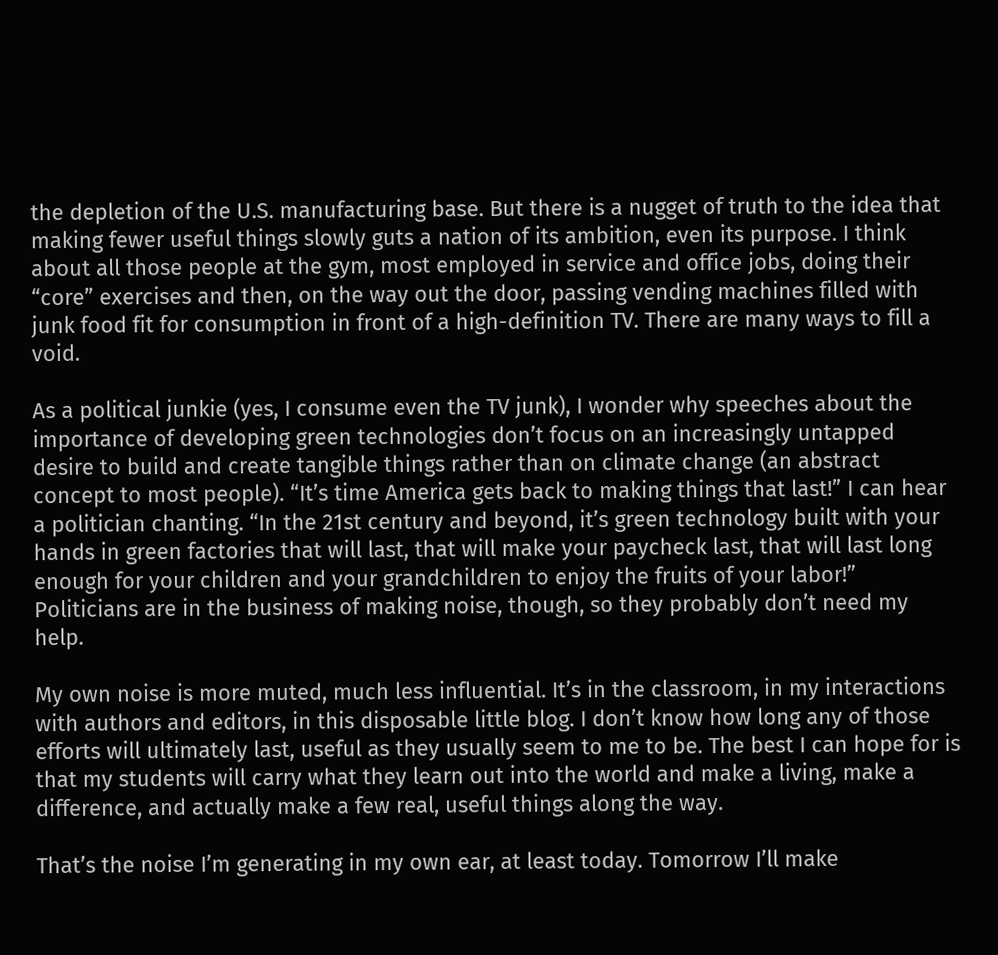the depletion of the U.S. manufacturing base. But there is a nugget of truth to the idea that making fewer useful things slowly guts a nation of its ambition, even its purpose. I think about all those people at the gym, most employed in service and office jobs, doing their “core” exercises and then, on the way out the door, passing vending machines filled with junk food fit for consumption in front of a high-definition TV. There are many ways to fill a void.

As a political junkie (yes, I consume even the TV junk), I wonder why speeches about the importance of developing green technologies don’t focus on an increasingly untapped desire to build and create tangible things rather than on climate change (an abstract concept to most people). “It’s time America gets back to making things that last!” I can hear a politician chanting. “In the 21st century and beyond, it’s green technology built with your hands in green factories that will last, that will make your paycheck last, that will last long enough for your children and your grandchildren to enjoy the fruits of your labor!” Politicians are in the business of making noise, though, so they probably don’t need my help.

My own noise is more muted, much less influential. It’s in the classroom, in my interactions with authors and editors, in this disposable little blog. I don’t know how long any of those efforts will ultimately last, useful as they usually seem to me to be. The best I can hope for is that my students will carry what they learn out into the world and make a living, make a difference, and actually make a few real, useful things along the way.

That’s the noise I’m generating in my own ear, at least today. Tomorrow I’ll make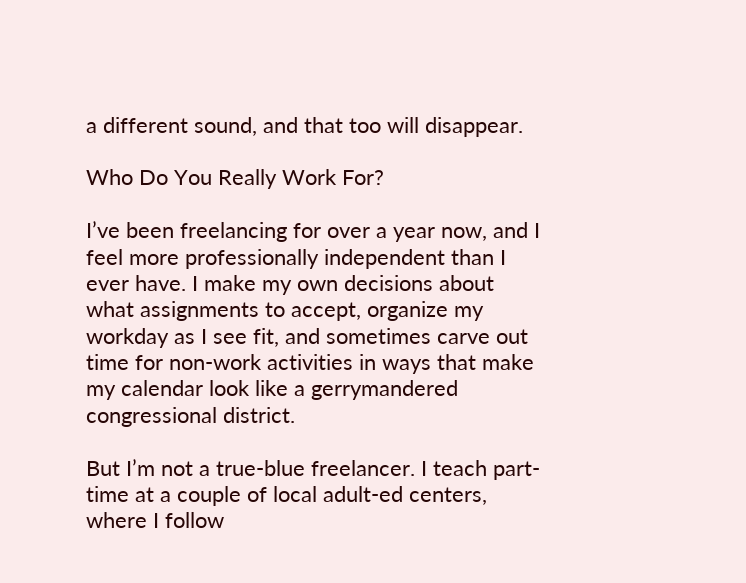a different sound, and that too will disappear.

Who Do You Really Work For?

I’ve been freelancing for over a year now, and I feel more professionally independent than I ever have. I make my own decisions about what assignments to accept, organize my workday as I see fit, and sometimes carve out time for non-work activities in ways that make my calendar look like a gerrymandered congressional district.

But I’m not a true-blue freelancer. I teach part-time at a couple of local adult-ed centers, where I follow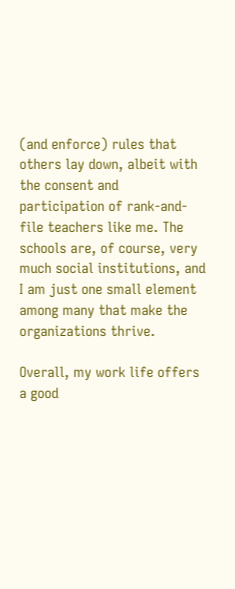(and enforce) rules that others lay down, albeit with the consent and participation of rank-and-file teachers like me. The schools are, of course, very much social institutions, and I am just one small element among many that make the organizations thrive.

Overall, my work life offers a good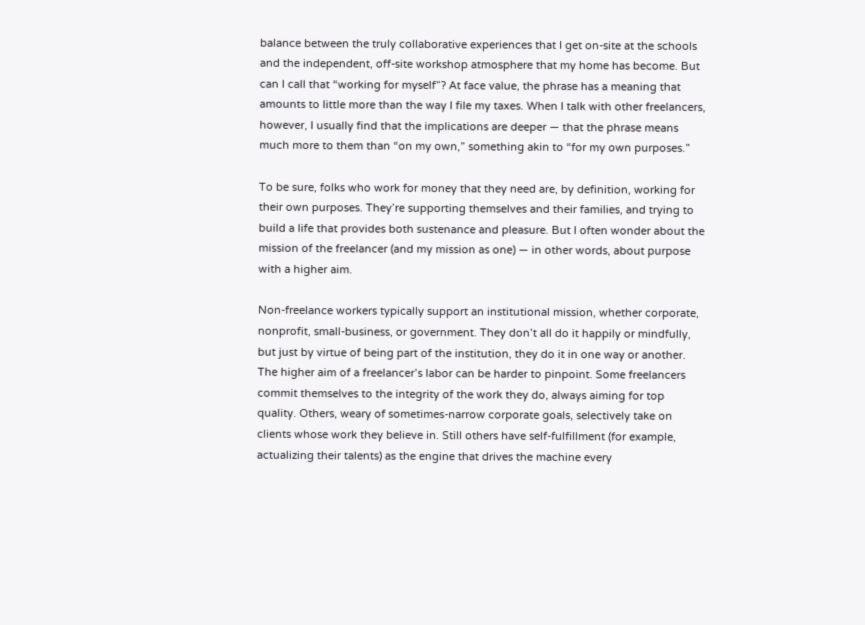balance between the truly collaborative experiences that I get on-site at the schools and the independent, off-site workshop atmosphere that my home has become. But can I call that “working for myself”? At face value, the phrase has a meaning that amounts to little more than the way I file my taxes. When I talk with other freelancers, however, I usually find that the implications are deeper — that the phrase means much more to them than “on my own,” something akin to “for my own purposes.”

To be sure, folks who work for money that they need are, by definition, working for their own purposes. They’re supporting themselves and their families, and trying to build a life that provides both sustenance and pleasure. But I often wonder about the mission of the freelancer (and my mission as one) — in other words, about purpose with a higher aim.

Non-freelance workers typically support an institutional mission, whether corporate, nonprofit, small-business, or government. They don’t all do it happily or mindfully, but just by virtue of being part of the institution, they do it in one way or another. The higher aim of a freelancer’s labor can be harder to pinpoint. Some freelancers commit themselves to the integrity of the work they do, always aiming for top quality. Others, weary of sometimes-narrow corporate goals, selectively take on clients whose work they believe in. Still others have self-fulfillment (for example, actualizing their talents) as the engine that drives the machine every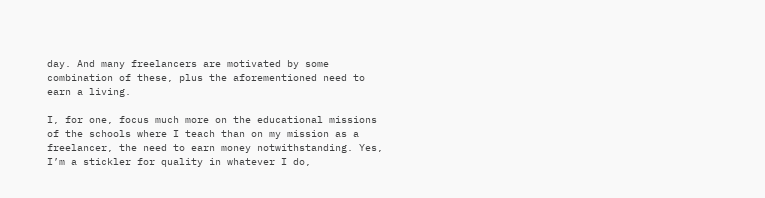day. And many freelancers are motivated by some combination of these, plus the aforementioned need to earn a living.

I, for one, focus much more on the educational missions of the schools where I teach than on my mission as a freelancer, the need to earn money notwithstanding. Yes, I’m a stickler for quality in whatever I do,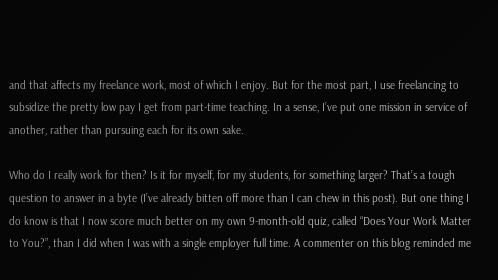and that affects my freelance work, most of which I enjoy. But for the most part, I use freelancing to subsidize the pretty low pay I get from part-time teaching. In a sense, I’ve put one mission in service of another, rather than pursuing each for its own sake.

Who do I really work for then? Is it for myself, for my students, for something larger? That’s a tough question to answer in a byte (I’ve already bitten off more than I can chew in this post). But one thing I do know is that I now score much better on my own 9-month-old quiz, called “Does Your Work Matter to You?”, than I did when I was with a single employer full time. A commenter on this blog reminded me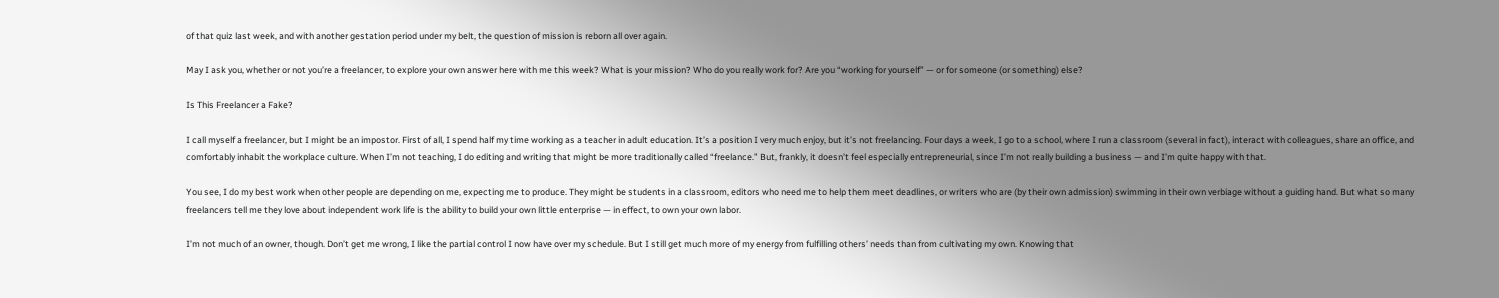of that quiz last week, and with another gestation period under my belt, the question of mission is reborn all over again.

May I ask you, whether or not you’re a freelancer, to explore your own answer here with me this week? What is your mission? Who do you really work for? Are you “working for yourself” — or for someone (or something) else?

Is This Freelancer a Fake?

I call myself a freelancer, but I might be an impostor. First of all, I spend half my time working as a teacher in adult education. It’s a position I very much enjoy, but it’s not freelancing. Four days a week, I go to a school, where I run a classroom (several in fact), interact with colleagues, share an office, and comfortably inhabit the workplace culture. When I’m not teaching, I do editing and writing that might be more traditionally called “freelance.” But, frankly, it doesn’t feel especially entrepreneurial, since I’m not really building a business — and I’m quite happy with that.

You see, I do my best work when other people are depending on me, expecting me to produce. They might be students in a classroom, editors who need me to help them meet deadlines, or writers who are (by their own admission) swimming in their own verbiage without a guiding hand. But what so many freelancers tell me they love about independent work life is the ability to build your own little enterprise — in effect, to own your own labor.

I’m not much of an owner, though. Don’t get me wrong, I like the partial control I now have over my schedule. But I still get much more of my energy from fulfilling others’ needs than from cultivating my own. Knowing that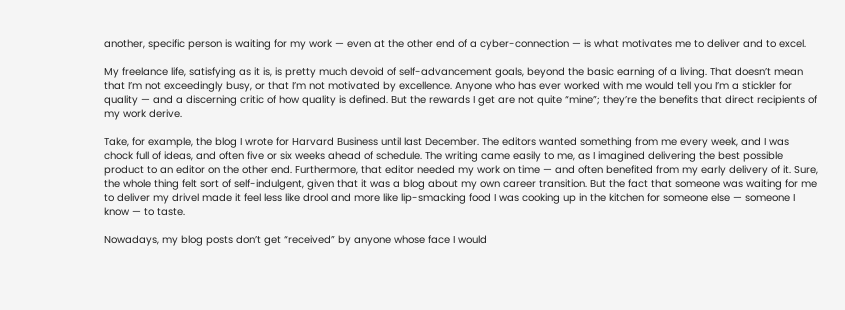another, specific person is waiting for my work — even at the other end of a cyber-connection — is what motivates me to deliver and to excel.

My freelance life, satisfying as it is, is pretty much devoid of self-advancement goals, beyond the basic earning of a living. That doesn’t mean that I’m not exceedingly busy, or that I’m not motivated by excellence. Anyone who has ever worked with me would tell you I’m a stickler for quality — and a discerning critic of how quality is defined. But the rewards I get are not quite “mine”; they’re the benefits that direct recipients of my work derive.

Take, for example, the blog I wrote for Harvard Business until last December. The editors wanted something from me every week, and I was chock full of ideas, and often five or six weeks ahead of schedule. The writing came easily to me, as I imagined delivering the best possible product to an editor on the other end. Furthermore, that editor needed my work on time — and often benefited from my early delivery of it. Sure, the whole thing felt sort of self-indulgent, given that it was a blog about my own career transition. But the fact that someone was waiting for me to deliver my drivel made it feel less like drool and more like lip-smacking food I was cooking up in the kitchen for someone else — someone I know — to taste.

Nowadays, my blog posts don’t get “received” by anyone whose face I would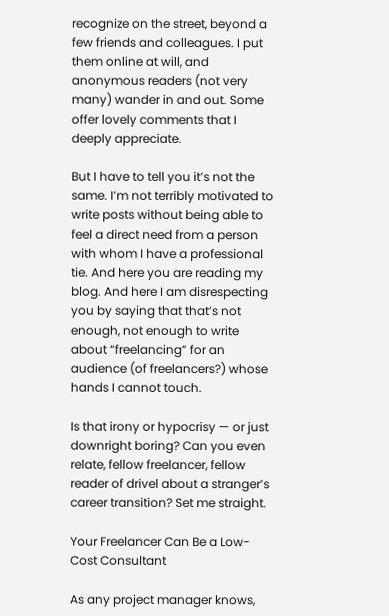recognize on the street, beyond a few friends and colleagues. I put them online at will, and anonymous readers (not very many) wander in and out. Some offer lovely comments that I deeply appreciate.

But I have to tell you it’s not the same. I’m not terribly motivated to write posts without being able to feel a direct need from a person with whom I have a professional tie. And here you are reading my blog. And here I am disrespecting you by saying that that’s not enough, not enough to write about “freelancing” for an audience (of freelancers?) whose hands I cannot touch.

Is that irony or hypocrisy — or just downright boring? Can you even relate, fellow freelancer, fellow reader of drivel about a stranger’s career transition? Set me straight.

Your Freelancer Can Be a Low-Cost Consultant

As any project manager knows,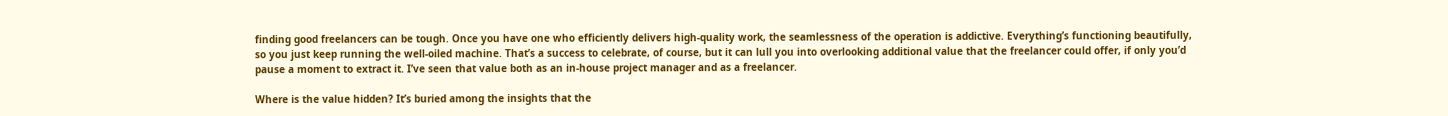finding good freelancers can be tough. Once you have one who efficiently delivers high-quality work, the seamlessness of the operation is addictive. Everything’s functioning beautifully, so you just keep running the well-oiled machine. That’s a success to celebrate, of course, but it can lull you into overlooking additional value that the freelancer could offer, if only you’d pause a moment to extract it. I’ve seen that value both as an in-house project manager and as a freelancer.

Where is the value hidden? It’s buried among the insights that the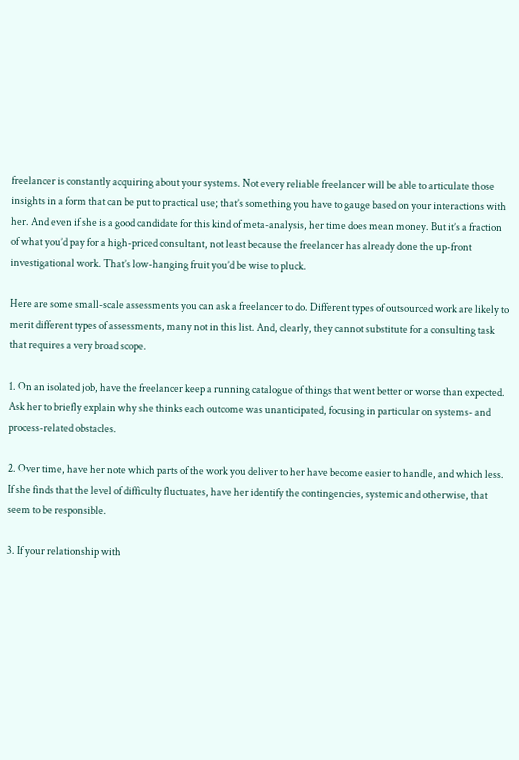freelancer is constantly acquiring about your systems. Not every reliable freelancer will be able to articulate those insights in a form that can be put to practical use; that’s something you have to gauge based on your interactions with her. And even if she is a good candidate for this kind of meta-analysis, her time does mean money. But it’s a fraction of what you’d pay for a high-priced consultant, not least because the freelancer has already done the up-front investigational work. That’s low-hanging fruit you’d be wise to pluck.

Here are some small-scale assessments you can ask a freelancer to do. Different types of outsourced work are likely to merit different types of assessments, many not in this list. And, clearly, they cannot substitute for a consulting task that requires a very broad scope.

1. On an isolated job, have the freelancer keep a running catalogue of things that went better or worse than expected. Ask her to briefly explain why she thinks each outcome was unanticipated, focusing in particular on systems- and process-related obstacles.

2. Over time, have her note which parts of the work you deliver to her have become easier to handle, and which less. If she finds that the level of difficulty fluctuates, have her identify the contingencies, systemic and otherwise, that seem to be responsible.

3. If your relationship with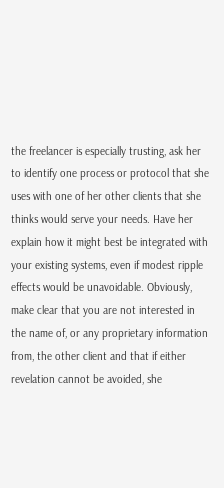the freelancer is especially trusting, ask her to identify one process or protocol that she uses with one of her other clients that she thinks would serve your needs. Have her explain how it might best be integrated with your existing systems, even if modest ripple effects would be unavoidable. Obviously, make clear that you are not interested in the name of, or any proprietary information from, the other client and that if either revelation cannot be avoided, she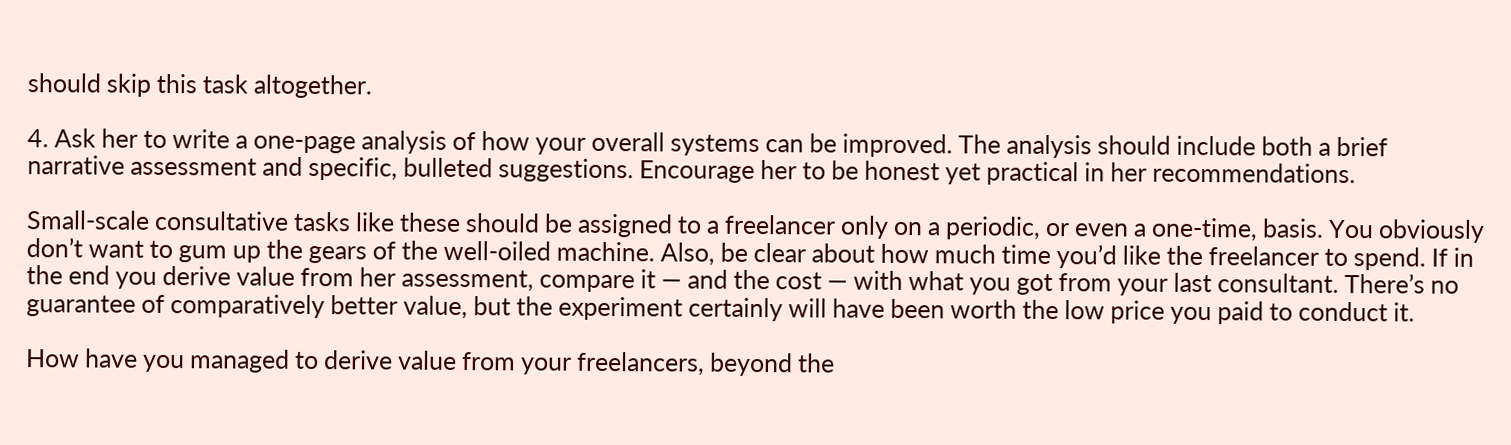should skip this task altogether.

4. Ask her to write a one-page analysis of how your overall systems can be improved. The analysis should include both a brief narrative assessment and specific, bulleted suggestions. Encourage her to be honest yet practical in her recommendations.

Small-scale consultative tasks like these should be assigned to a freelancer only on a periodic, or even a one-time, basis. You obviously don’t want to gum up the gears of the well-oiled machine. Also, be clear about how much time you’d like the freelancer to spend. If in the end you derive value from her assessment, compare it — and the cost — with what you got from your last consultant. There’s no guarantee of comparatively better value, but the experiment certainly will have been worth the low price you paid to conduct it.

How have you managed to derive value from your freelancers, beyond the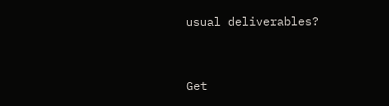usual deliverables?


Get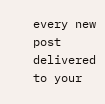every new post delivered to your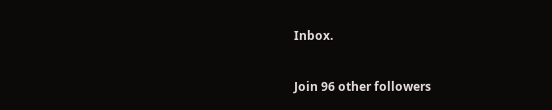Inbox.

Join 96 other followers